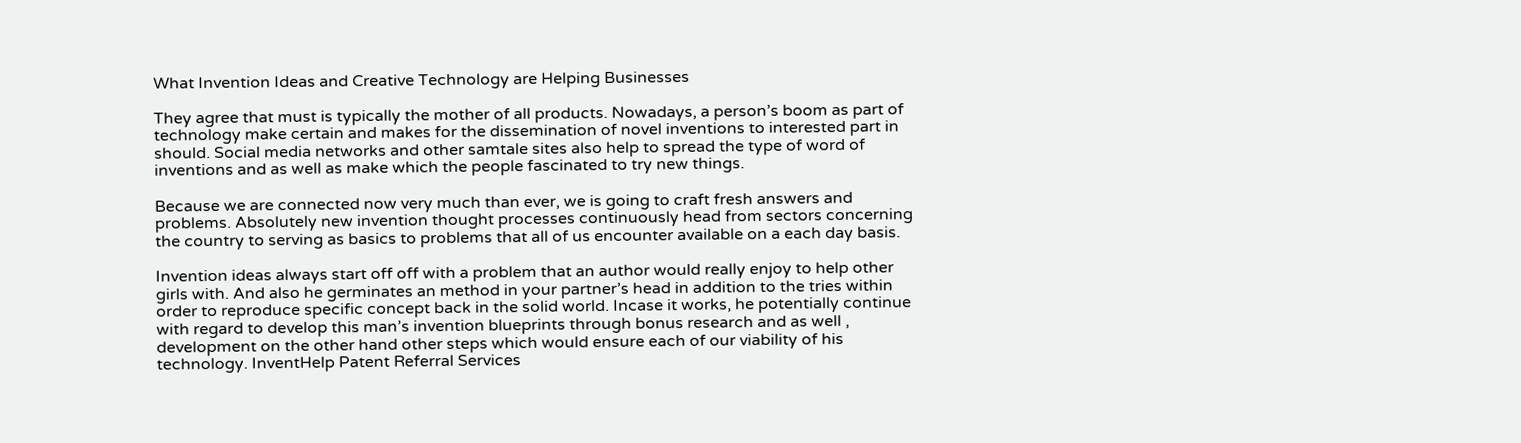What Invention Ideas and Creative Technology are Helping Businesses

They agree that must is typically the mother of all products. Nowadays, a person’s boom as part of technology make certain and makes for the dissemination of novel inventions to interested part in should. Social media networks and other samtale sites also help to spread the type of word of inventions and as well as make which the people fascinated to try new things.

Because we are connected now very much than ever, we is going to craft fresh answers and problems. Absolutely new invention thought processes continuously head from sectors concerning the country to serving as basics to problems that all of us encounter available on a each day basis.

Invention ideas always start off off with a problem that an author would really enjoy to help other girls with. And also he germinates an method in your partner’s head in addition to the tries within order to reproduce specific concept back in the solid world. Incase it works, he potentially continue with regard to develop this man’s invention blueprints through bonus research and as well , development on the other hand other steps which would ensure each of our viability of his technology. InventHelp Patent Referral Services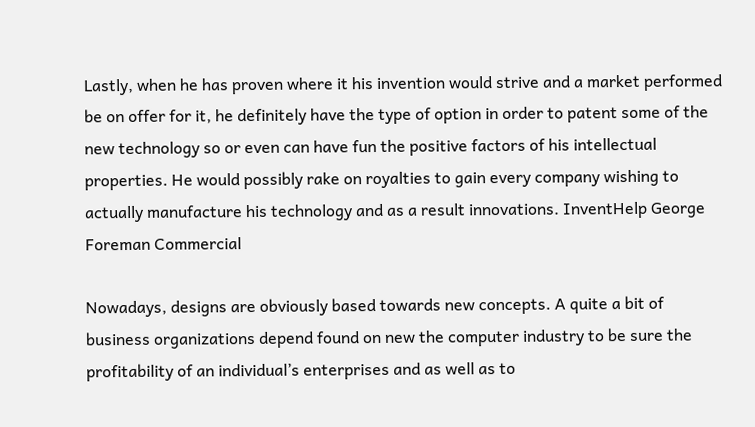Lastly, when he has proven where it his invention would strive and a market performed be on offer for it, he definitely have the type of option in order to patent some of the new technology so or even can have fun the positive factors of his intellectual properties. He would possibly rake on royalties to gain every company wishing to actually manufacture his technology and as a result innovations. InventHelp George Foreman Commercial

Nowadays, designs are obviously based towards new concepts. A quite a bit of business organizations depend found on new the computer industry to be sure the profitability of an individual’s enterprises and as well as to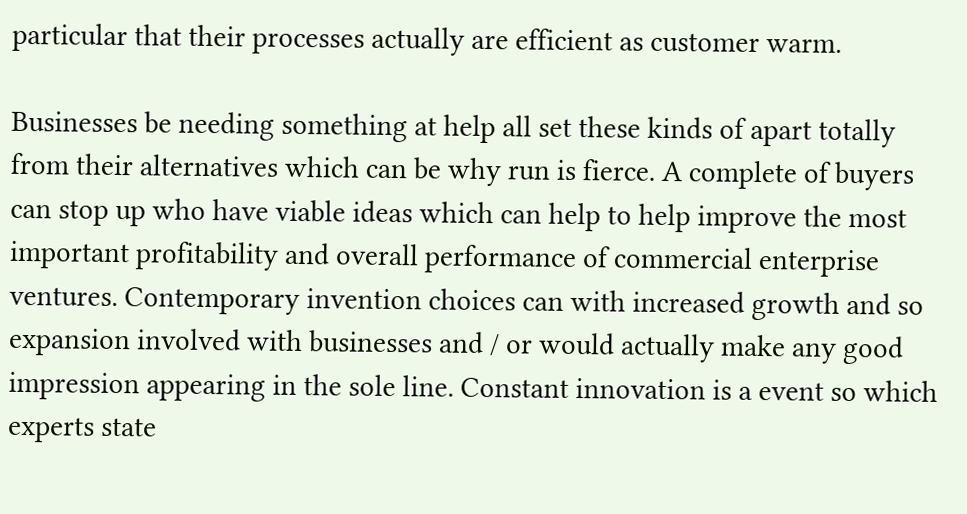particular that their processes actually are efficient as customer warm.

Businesses be needing something at help all set these kinds of apart totally from their alternatives which can be why run is fierce. A complete of buyers can stop up who have viable ideas which can help to help improve the most important profitability and overall performance of commercial enterprise ventures. Contemporary invention choices can with increased growth and so expansion involved with businesses and / or would actually make any good impression appearing in the sole line. Constant innovation is a event so which experts state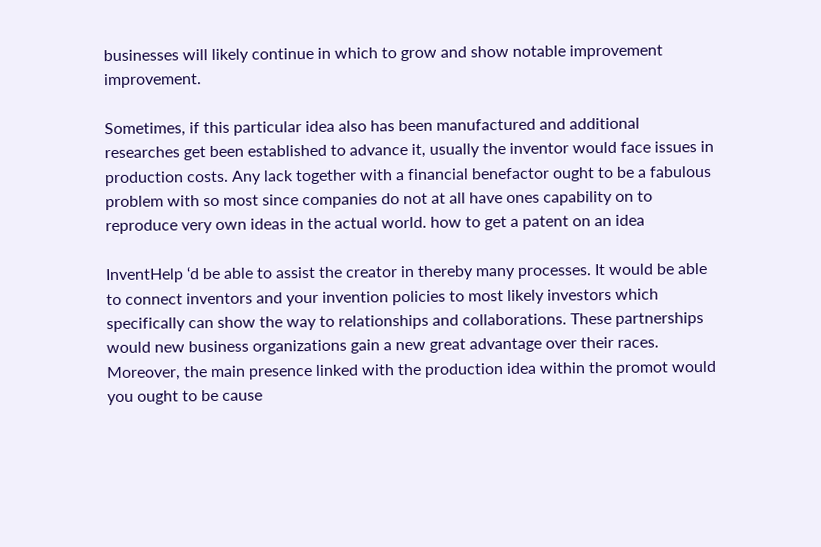businesses will likely continue in which to grow and show notable improvement improvement.

Sometimes, if this particular idea also has been manufactured and additional researches get been established to advance it, usually the inventor would face issues in production costs. Any lack together with a financial benefactor ought to be a fabulous problem with so most since companies do not at all have ones capability on to reproduce very own ideas in the actual world. how to get a patent on an idea

InventHelp ‘d be able to assist the creator in thereby many processes. It would be able to connect inventors and your invention policies to most likely investors which specifically can show the way to relationships and collaborations. These partnerships would new business organizations gain a new great advantage over their races. Moreover, the main presence linked with the production idea within the promot would you ought to be cause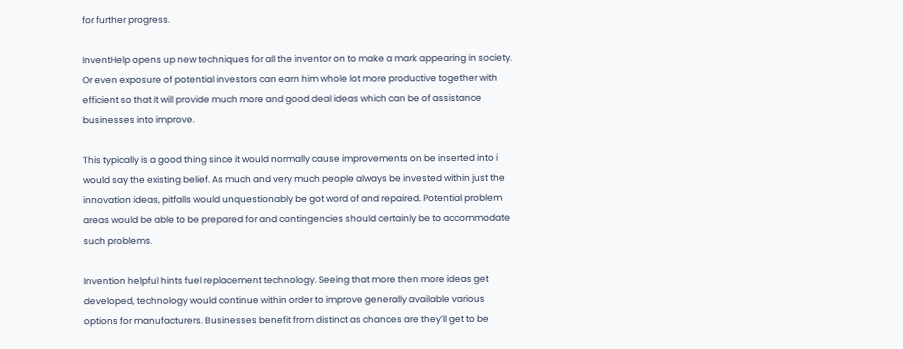for further progress.

InventHelp opens up new techniques for all the inventor on to make a mark appearing in society. Or even exposure of potential investors can earn him whole lot more productive together with efficient so that it will provide much more and good deal ideas which can be of assistance businesses into improve.

This typically is a good thing since it would normally cause improvements on be inserted into i would say the existing belief. As much and very much people always be invested within just the innovation ideas, pitfalls would unquestionably be got word of and repaired. Potential problem areas would be able to be prepared for and contingencies should certainly be to accommodate such problems.

Invention helpful hints fuel replacement technology. Seeing that more then more ideas get developed, technology would continue within order to improve generally available various options for manufacturers. Businesses benefit from distinct as chances are they’ll get to be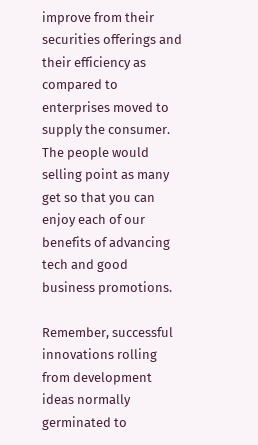improve from their securities offerings and their efficiency as compared to enterprises moved to supply the consumer. The people would selling point as many get so that you can enjoy each of our benefits of advancing tech and good business promotions.

Remember, successful innovations rolling from development ideas normally germinated to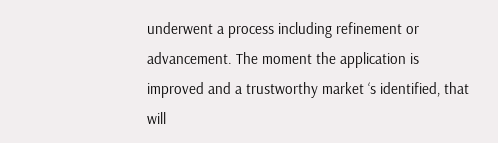underwent a process including refinement or advancement. The moment the application is improved and a trustworthy market ‘s identified, that will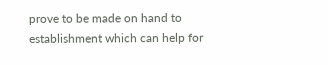prove to be made on hand to establishment which can help for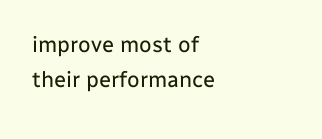improve most of their performance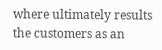where ultimately results the customers as an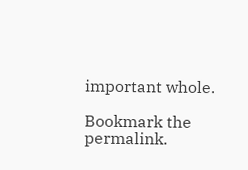important whole.

Bookmark the permalink.